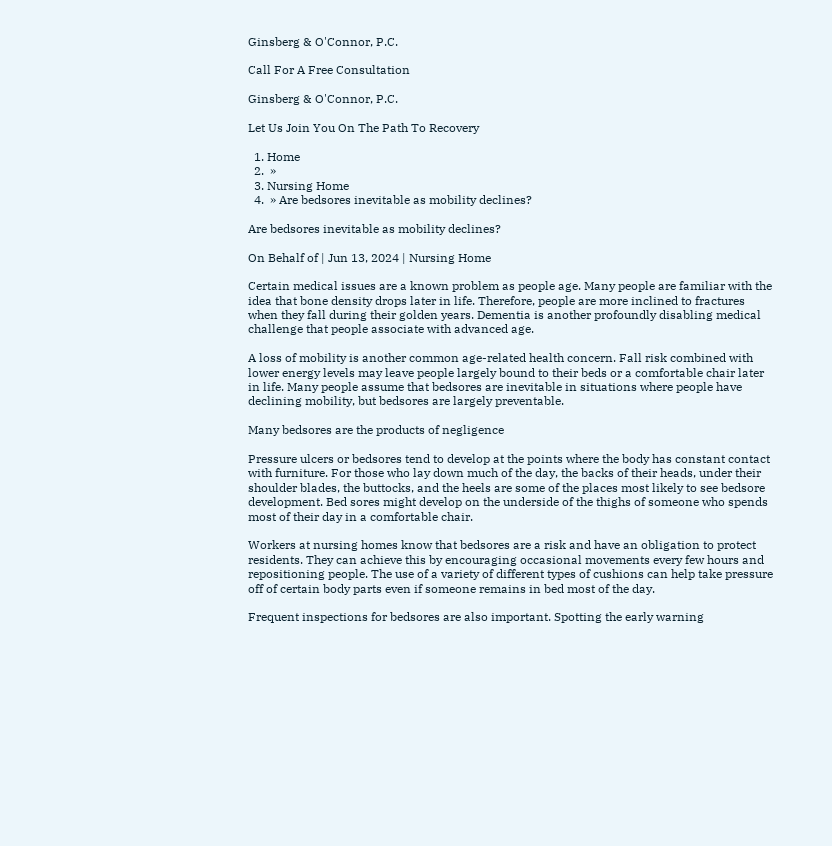Ginsberg & O'Connor, P.C.

Call For A Free Consultation

Ginsberg & O'Connor, P.C.

Let Us Join You On The Path To Recovery

  1. Home
  2.  »
  3. Nursing Home
  4.  » Are bedsores inevitable as mobility declines?

Are bedsores inevitable as mobility declines?

On Behalf of | Jun 13, 2024 | Nursing Home

Certain medical issues are a known problem as people age. Many people are familiar with the idea that bone density drops later in life. Therefore, people are more inclined to fractures when they fall during their golden years. Dementia is another profoundly disabling medical challenge that people associate with advanced age.

A loss of mobility is another common age-related health concern. Fall risk combined with lower energy levels may leave people largely bound to their beds or a comfortable chair later in life. Many people assume that bedsores are inevitable in situations where people have declining mobility, but bedsores are largely preventable.

Many bedsores are the products of negligence

Pressure ulcers or bedsores tend to develop at the points where the body has constant contact with furniture. For those who lay down much of the day, the backs of their heads, under their shoulder blades, the buttocks, and the heels are some of the places most likely to see bedsore development. Bed sores might develop on the underside of the thighs of someone who spends most of their day in a comfortable chair.

Workers at nursing homes know that bedsores are a risk and have an obligation to protect residents. They can achieve this by encouraging occasional movements every few hours and repositioning people. The use of a variety of different types of cushions can help take pressure off of certain body parts even if someone remains in bed most of the day.

Frequent inspections for bedsores are also important. Spotting the early warning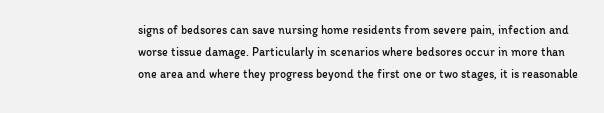signs of bedsores can save nursing home residents from severe pain, infection and worse tissue damage. Particularly in scenarios where bedsores occur in more than one area and where they progress beyond the first one or two stages, it is reasonable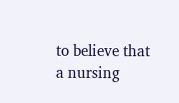to believe that a nursing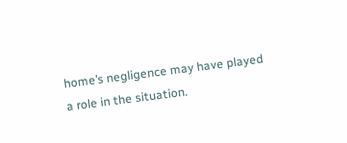home’s negligence may have played a role in the situation.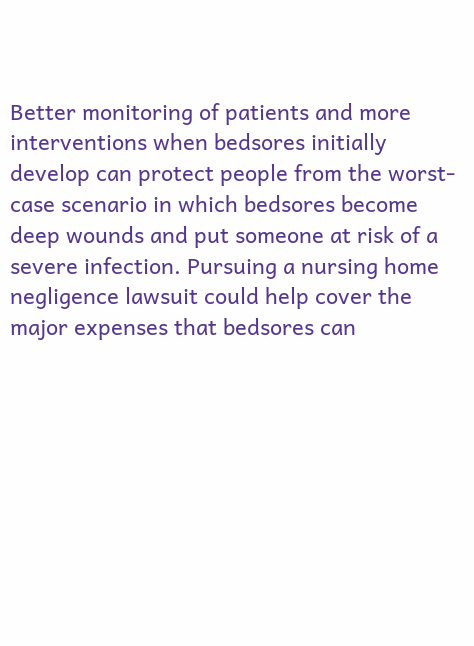Better monitoring of patients and more interventions when bedsores initially develop can protect people from the worst-case scenario in which bedsores become deep wounds and put someone at risk of a severe infection. Pursuing a nursing home negligence lawsuit could help cover the major expenses that bedsores can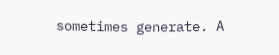sometimes generate. A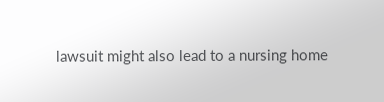lawsuit might also lead to a nursing home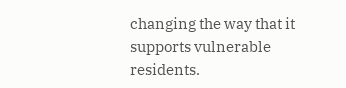changing the way that it supports vulnerable residents.